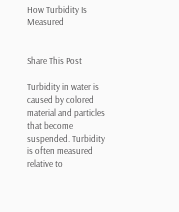How Turbidity Is Measured


Share This Post

Turbidity in water is caused by colored material and particles that become suspended. Turbidity is often measured relative to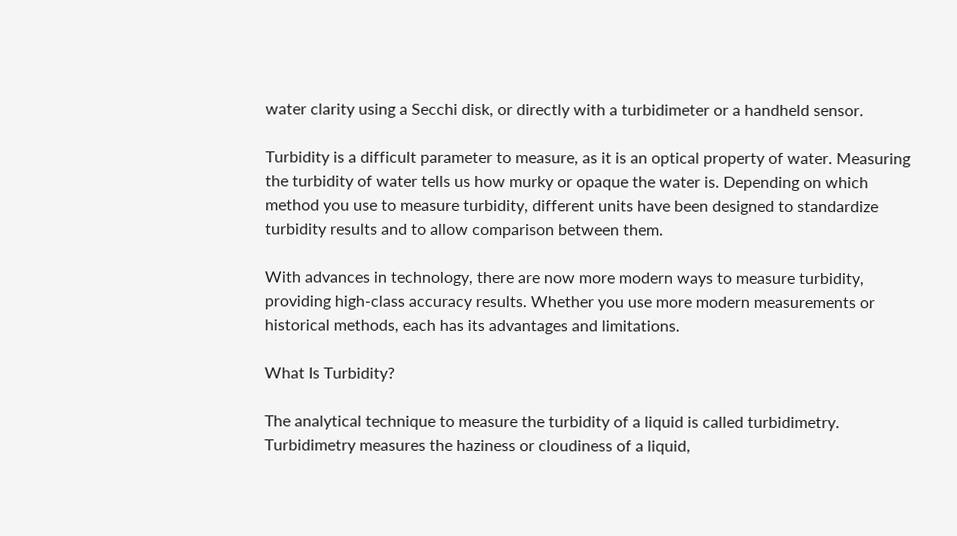water clarity using a Secchi disk, or directly with a turbidimeter or a handheld sensor.

Turbidity is a difficult parameter to measure, as it is an optical property of water. Measuring the turbidity of water tells us how murky or opaque the water is. Depending on which method you use to measure turbidity, different units have been designed to standardize turbidity results and to allow comparison between them.

With advances in technology, there are now more modern ways to measure turbidity, providing high-class accuracy results. Whether you use more modern measurements or historical methods, each has its advantages and limitations.

What Is Turbidity?

The analytical technique to measure the turbidity of a liquid is called turbidimetry. Turbidimetry measures the haziness or cloudiness of a liquid,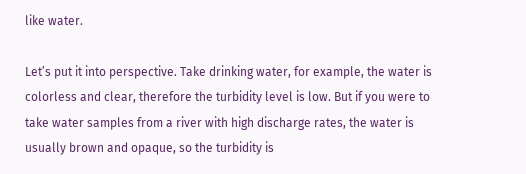like water.

Let’s put it into perspective. Take drinking water, for example, the water is colorless and clear, therefore the turbidity level is low. But if you were to take water samples from a river with high discharge rates, the water is usually brown and opaque, so the turbidity is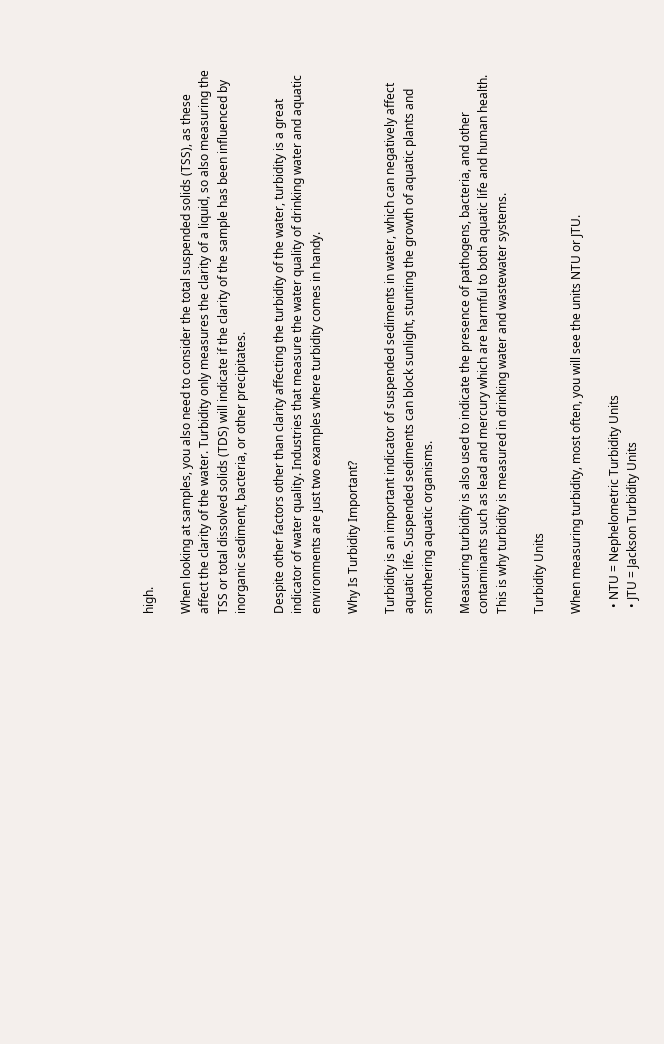high.

When looking at samples, you also need to consider the total suspended solids (TSS), as these affect the clarity of the water. Turbidity only measures the clarity of a liquid, so also measuring the TSS or total dissolved solids (TDS) will indicate if the clarity of the sample has been influenced by inorganic sediment, bacteria, or other precipitates.

Despite other factors other than clarity affecting the turbidity of the water, turbidity is a great indicator of water quality. Industries that measure the water quality of drinking water and aquatic environments are just two examples where turbidity comes in handy.

Why Is Turbidity Important?

Turbidity is an important indicator of suspended sediments in water, which can negatively affect aquatic life. Suspended sediments can block sunlight, stunting the growth of aquatic plants and smothering aquatic organisms.

Measuring turbidity is also used to indicate the presence of pathogens, bacteria, and other contaminants such as lead and mercury which are harmful to both aquatic life and human health. This is why turbidity is measured in drinking water and wastewater systems.

Turbidity Units

When measuring turbidity, most often, you will see the units NTU or JTU.

  • NTU = Nephelometric Turbidity Units
  • JTU = Jackson Turbidity Units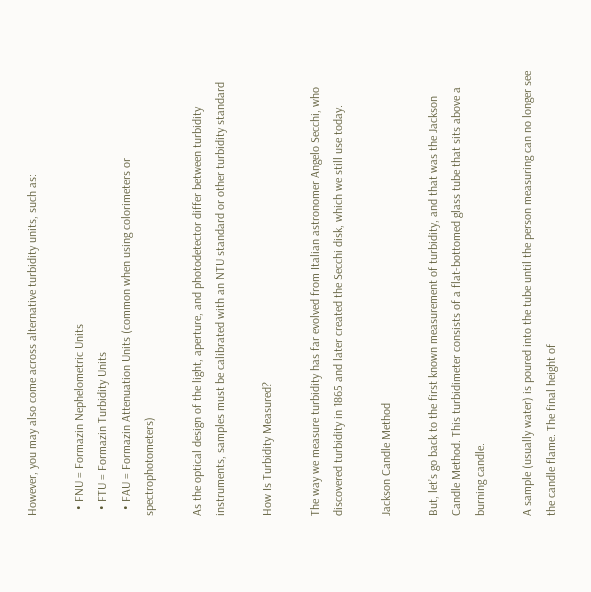However, you may also come across alternative turbidity units, such as:

  • FNU = Formazin Nephelometric Units
  • FTU = Formazin Turbidity Units
  • FAU = Formazin Attenuation Units (common when using colorimeters or spectrophotometers)

As the optical design of the light, aperture, and photodetector differ between turbidity instruments, samples must be calibrated with an NTU standard or other turbidity standard

How Is Turbidity Measured?

The way we measure turbidity has far evolved from Italian astronomer Angelo Secchi, who discovered turbidity in 1865 and later created the Secchi disk, which we still use today.

Jackson Candle Method

But, let’s go back to the first known measurement of turbidity, and that was the Jackson Candle Method. This turbidimeter consists of a flat-bottomed glass tube that sits above a burning candle.

A sample (usually water) is poured into the tube until the person measuring can no longer see the candle flame. The final height of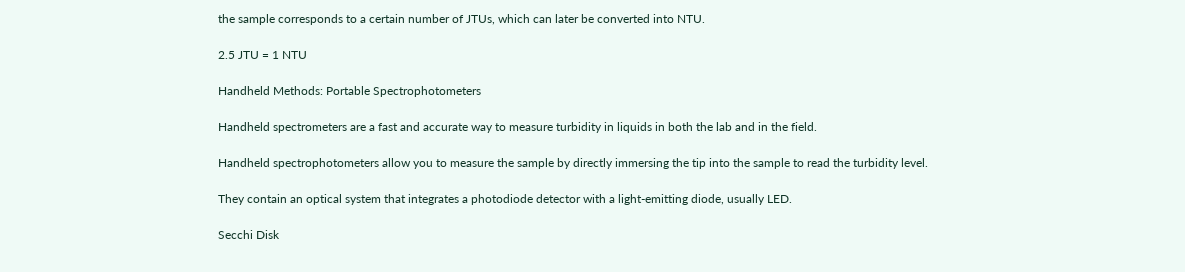the sample corresponds to a certain number of JTUs, which can later be converted into NTU.

2.5 JTU = 1 NTU

Handheld Methods: Portable Spectrophotometers

Handheld spectrometers are a fast and accurate way to measure turbidity in liquids in both the lab and in the field.

Handheld spectrophotometers allow you to measure the sample by directly immersing the tip into the sample to read the turbidity level.

They contain an optical system that integrates a photodiode detector with a light-emitting diode, usually LED.

Secchi Disk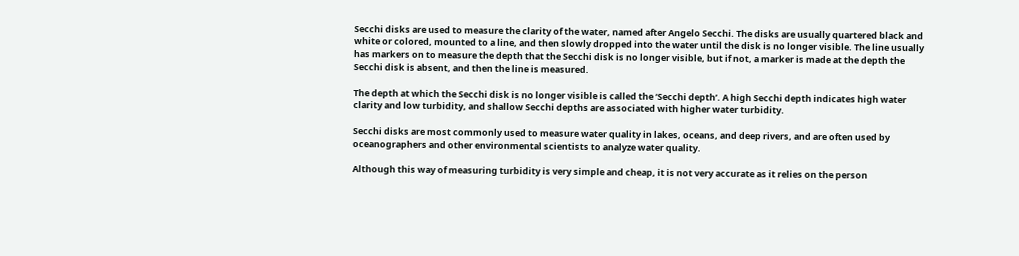Secchi disks are used to measure the clarity of the water, named after Angelo Secchi. The disks are usually quartered black and white or colored, mounted to a line, and then slowly dropped into the water until the disk is no longer visible. The line usually has markers on to measure the depth that the Secchi disk is no longer visible, but if not, a marker is made at the depth the Secchi disk is absent, and then the line is measured.

The depth at which the Secchi disk is no longer visible is called the ‘Secchi depth’. A high Secchi depth indicates high water clarity and low turbidity, and shallow Secchi depths are associated with higher water turbidity.

Secchi disks are most commonly used to measure water quality in lakes, oceans, and deep rivers, and are often used by oceanographers and other environmental scientists to analyze water quality.

Although this way of measuring turbidity is very simple and cheap, it is not very accurate as it relies on the person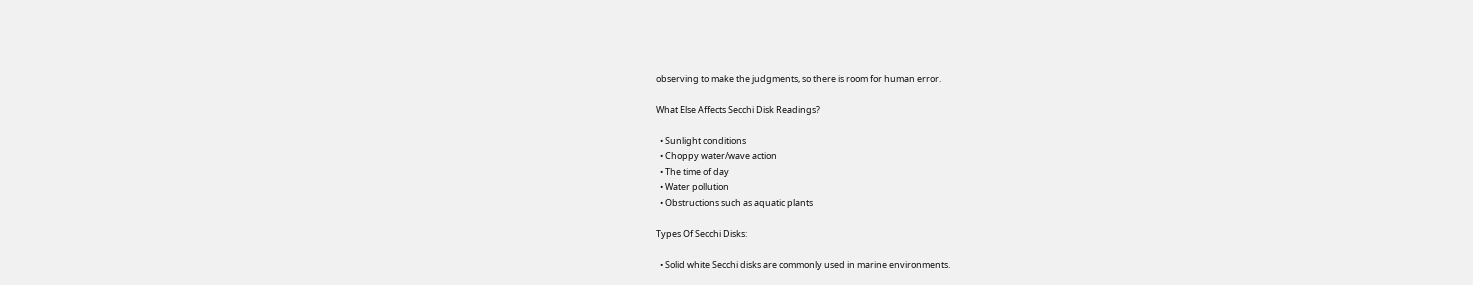observing to make the judgments, so there is room for human error.

What Else Affects Secchi Disk Readings?

  • Sunlight conditions
  • Choppy water/wave action
  • The time of day
  • Water pollution
  • Obstructions such as aquatic plants

Types Of Secchi Disks:

  • Solid white Secchi disks are commonly used in marine environments.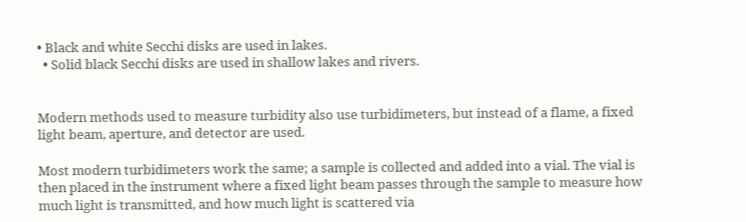• Black and white Secchi disks are used in lakes.
  • Solid black Secchi disks are used in shallow lakes and rivers.


Modern methods used to measure turbidity also use turbidimeters, but instead of a flame, a fixed light beam, aperture, and detector are used.

Most modern turbidimeters work the same; a sample is collected and added into a vial. The vial is then placed in the instrument where a fixed light beam passes through the sample to measure how much light is transmitted, and how much light is scattered via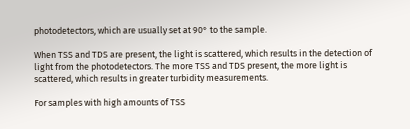photodetectors, which are usually set at 90° to the sample.

When TSS and TDS are present, the light is scattered, which results in the detection of light from the photodetectors. The more TSS and TDS present, the more light is scattered, which results in greater turbidity measurements.

For samples with high amounts of TSS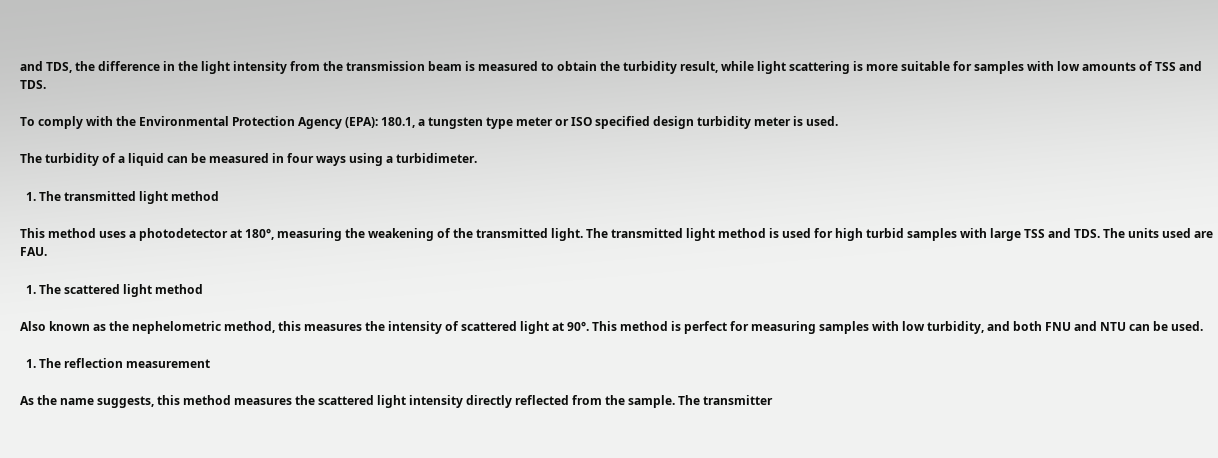and TDS, the difference in the light intensity from the transmission beam is measured to obtain the turbidity result, while light scattering is more suitable for samples with low amounts of TSS and TDS.

To comply with the Environmental Protection Agency (EPA): 180.1, a tungsten type meter or ISO specified design turbidity meter is used.

The turbidity of a liquid can be measured in four ways using a turbidimeter.

  1. The transmitted light method

This method uses a photodetector at 180°, measuring the weakening of the transmitted light. The transmitted light method is used for high turbid samples with large TSS and TDS. The units used are FAU.

  1. The scattered light method

Also known as the nephelometric method, this measures the intensity of scattered light at 90°. This method is perfect for measuring samples with low turbidity, and both FNU and NTU can be used.

  1. The reflection measurement

As the name suggests, this method measures the scattered light intensity directly reflected from the sample. The transmitter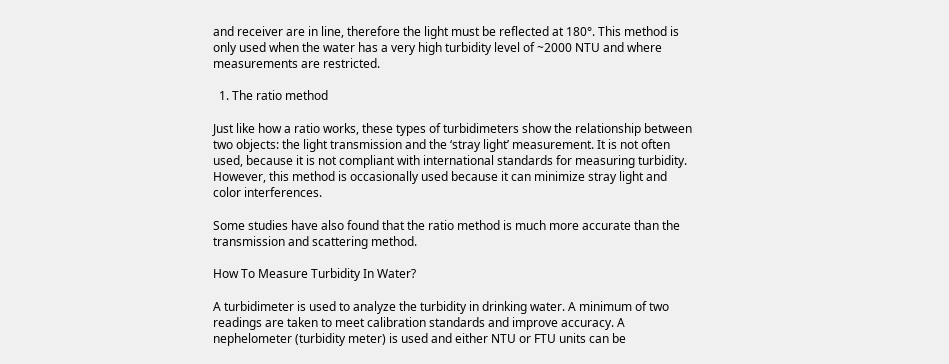and receiver are in line, therefore the light must be reflected at 180°. This method is only used when the water has a very high turbidity level of ~2000 NTU and where measurements are restricted.

  1. The ratio method

Just like how a ratio works, these types of turbidimeters show the relationship between two objects: the light transmission and the ‘stray light’ measurement. It is not often used, because it is not compliant with international standards for measuring turbidity. However, this method is occasionally used because it can minimize stray light and color interferences.

Some studies have also found that the ratio method is much more accurate than the transmission and scattering method.

How To Measure Turbidity In Water?

A turbidimeter is used to analyze the turbidity in drinking water. A minimum of two readings are taken to meet calibration standards and improve accuracy. A nephelometer (turbidity meter) is used and either NTU or FTU units can be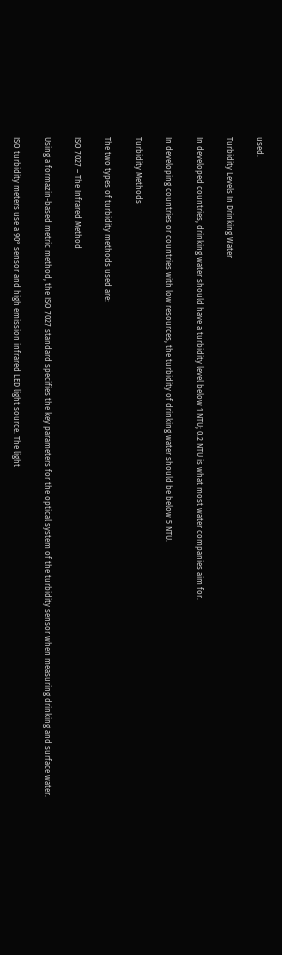used.

Turbidity Levels In Drinking Water

In developed countries, drinking water should have a turbidity level below 1 NTU; 0.2 NTU is what most water companies aim for.

In developing countries or countries with low resources, the turbidity of drinking water should be below 5 NTU.

Turbidity Methods

The two types of turbidity methods used are:

ISO 7027 – The Infrared Method

Using a formazin-based metric method, the ISO 7027 standard specifies the key parameters for the optical system of the turbidity sensor when measuring drinking and surface water.

ISO turbidity meters use a 90° sensor and high emission infrared LED light source. The light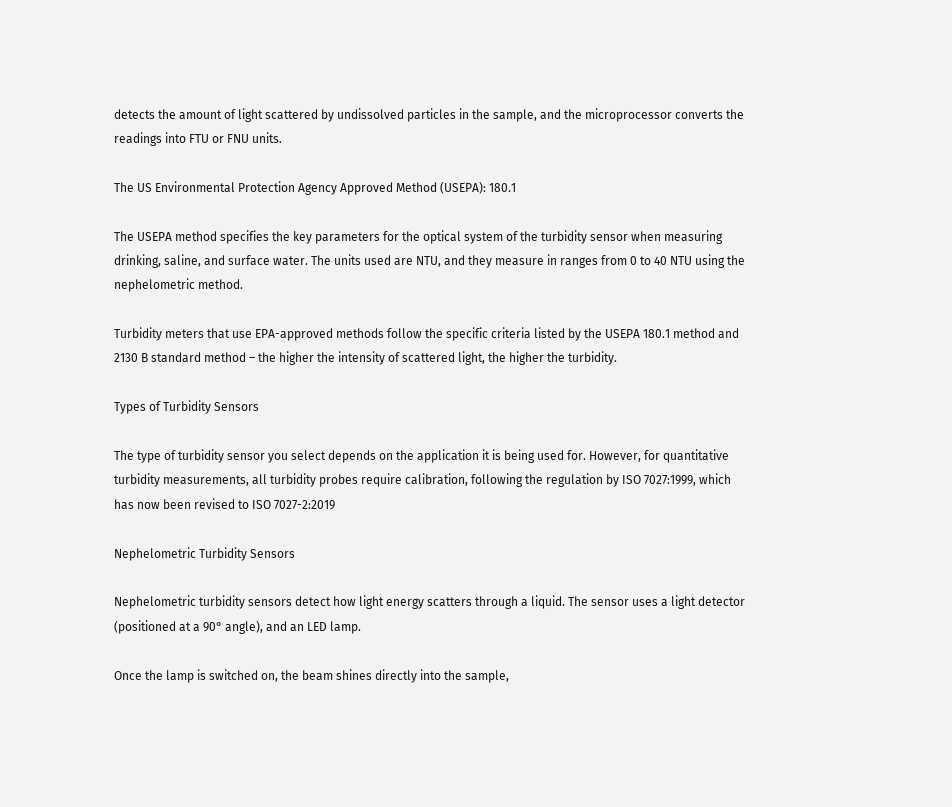detects the amount of light scattered by undissolved particles in the sample, and the microprocessor converts the readings into FTU or FNU units.

The US Environmental Protection Agency Approved Method (USEPA): 180.1

The USEPA method specifies the key parameters for the optical system of the turbidity sensor when measuring drinking, saline, and surface water. The units used are NTU, and they measure in ranges from 0 to 40 NTU using the nephelometric method.

Turbidity meters that use EPA-approved methods follow the specific criteria listed by the USEPA 180.1 method and 2130 B standard method – the higher the intensity of scattered light, the higher the turbidity.

Types of Turbidity Sensors

The type of turbidity sensor you select depends on the application it is being used for. However, for quantitative turbidity measurements, all turbidity probes require calibration, following the regulation by ISO 7027:1999, which has now been revised to ISO 7027-2:2019

Nephelometric Turbidity Sensors

Nephelometric turbidity sensors detect how light energy scatters through a liquid. The sensor uses a light detector (positioned at a 90° angle), and an LED lamp.

Once the lamp is switched on, the beam shines directly into the sample,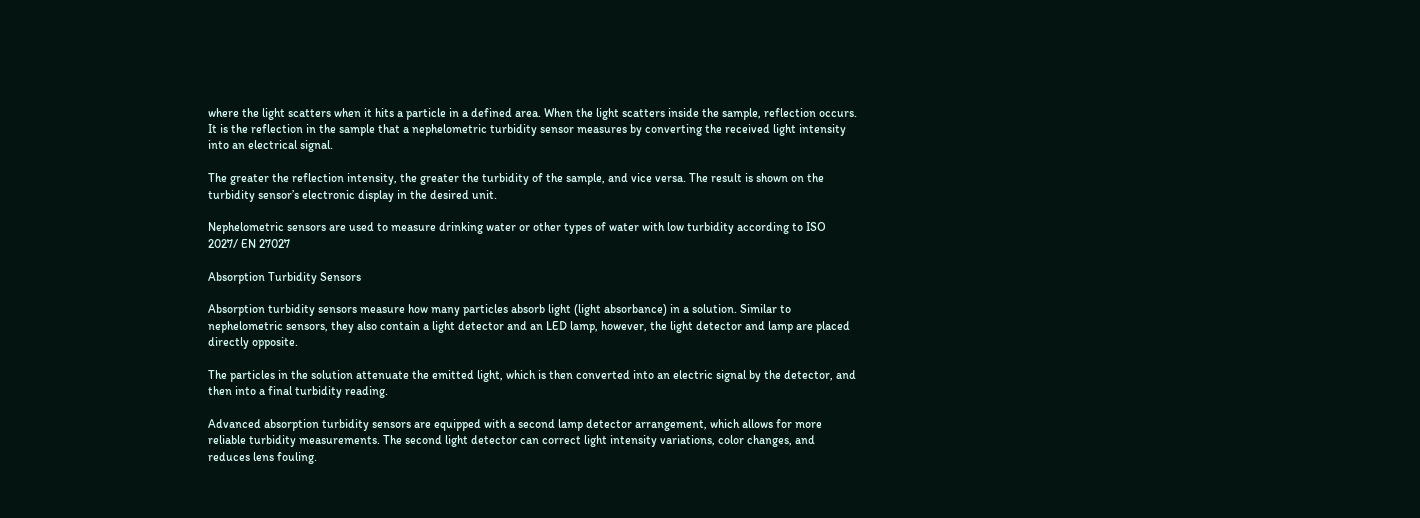where the light scatters when it hits a particle in a defined area. When the light scatters inside the sample, reflection occurs. It is the reflection in the sample that a nephelometric turbidity sensor measures by converting the received light intensity into an electrical signal.

The greater the reflection intensity, the greater the turbidity of the sample, and vice versa. The result is shown on the turbidity sensor’s electronic display in the desired unit.

Nephelometric sensors are used to measure drinking water or other types of water with low turbidity according to ISO 2027/ EN 27027

Absorption Turbidity Sensors

Absorption turbidity sensors measure how many particles absorb light (light absorbance) in a solution. Similar to nephelometric sensors, they also contain a light detector and an LED lamp, however, the light detector and lamp are placed directly opposite.

The particles in the solution attenuate the emitted light, which is then converted into an electric signal by the detector, and then into a final turbidity reading.

Advanced absorption turbidity sensors are equipped with a second lamp detector arrangement, which allows for more reliable turbidity measurements. The second light detector can correct light intensity variations, color changes, and reduces lens fouling.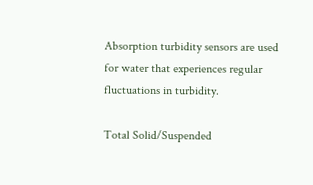Absorption turbidity sensors are used for water that experiences regular fluctuations in turbidity.

Total Solid/Suspended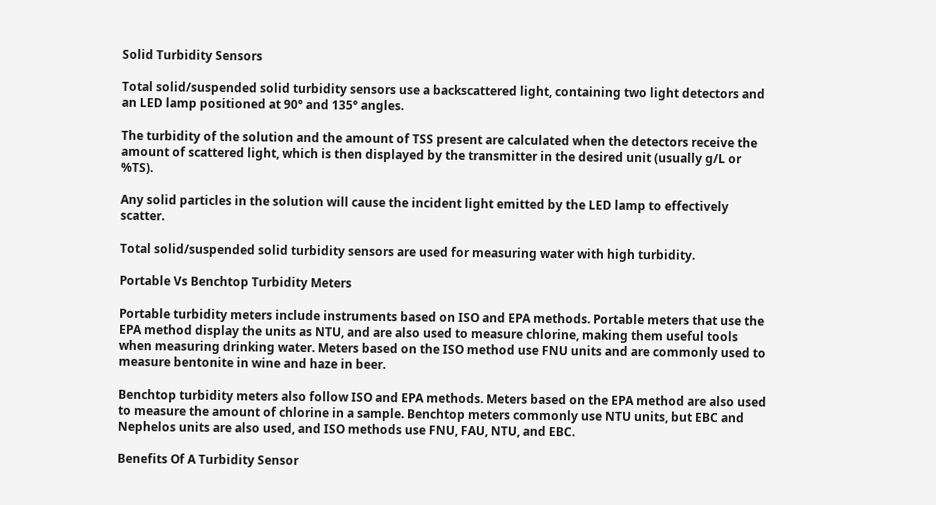Solid Turbidity Sensors

Total solid/suspended solid turbidity sensors use a backscattered light, containing two light detectors and an LED lamp positioned at 90° and 135° angles.

The turbidity of the solution and the amount of TSS present are calculated when the detectors receive the amount of scattered light, which is then displayed by the transmitter in the desired unit (usually g/L or %TS).

Any solid particles in the solution will cause the incident light emitted by the LED lamp to effectively scatter.

Total solid/suspended solid turbidity sensors are used for measuring water with high turbidity.

Portable Vs Benchtop Turbidity Meters

Portable turbidity meters include instruments based on ISO and EPA methods. Portable meters that use the EPA method display the units as NTU, and are also used to measure chlorine, making them useful tools when measuring drinking water. Meters based on the ISO method use FNU units and are commonly used to measure bentonite in wine and haze in beer.

Benchtop turbidity meters also follow ISO and EPA methods. Meters based on the EPA method are also used to measure the amount of chlorine in a sample. Benchtop meters commonly use NTU units, but EBC and Nephelos units are also used, and ISO methods use FNU, FAU, NTU, and EBC.

Benefits Of A Turbidity Sensor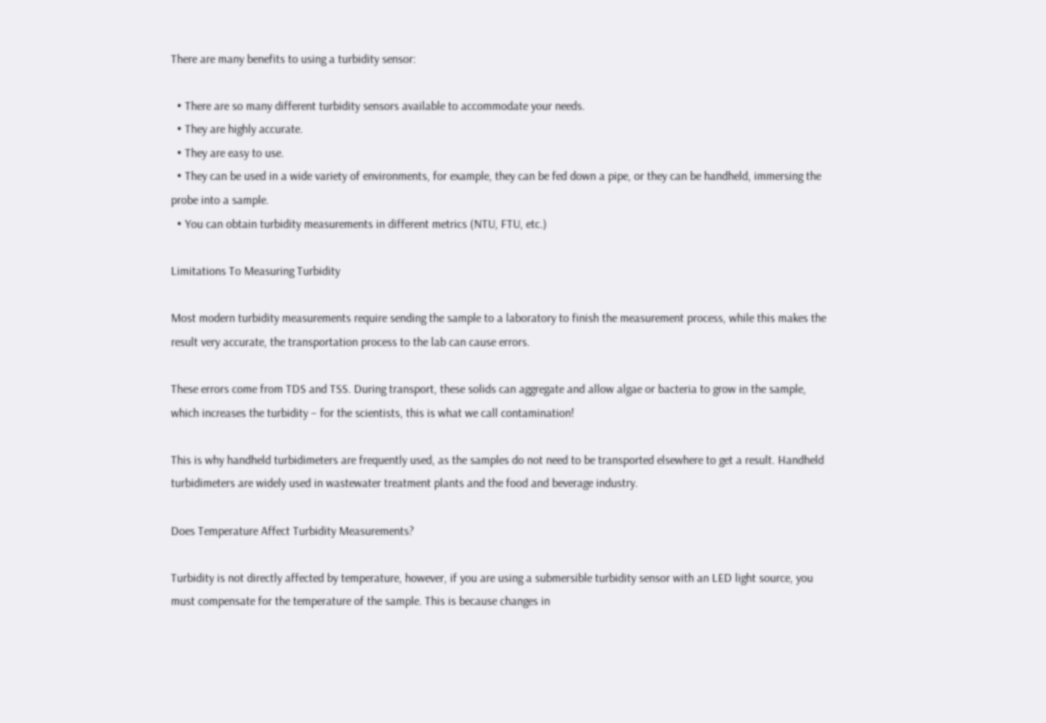There are many benefits to using a turbidity sensor:

  • There are so many different turbidity sensors available to accommodate your needs.
  • They are highly accurate.
  • They are easy to use.
  • They can be used in a wide variety of environments, for example, they can be fed down a pipe, or they can be handheld, immersing the probe into a sample.
  • You can obtain turbidity measurements in different metrics (NTU, FTU, etc.)

Limitations To Measuring Turbidity

Most modern turbidity measurements require sending the sample to a laboratory to finish the measurement process, while this makes the result very accurate, the transportation process to the lab can cause errors.

These errors come from TDS and TSS. During transport, these solids can aggregate and allow algae or bacteria to grow in the sample, which increases the turbidity – for the scientists, this is what we call contamination!

This is why handheld turbidimeters are frequently used, as the samples do not need to be transported elsewhere to get a result. Handheld turbidimeters are widely used in wastewater treatment plants and the food and beverage industry.

Does Temperature Affect Turbidity Measurements?

Turbidity is not directly affected by temperature, however, if you are using a submersible turbidity sensor with an LED light source, you must compensate for the temperature of the sample. This is because changes in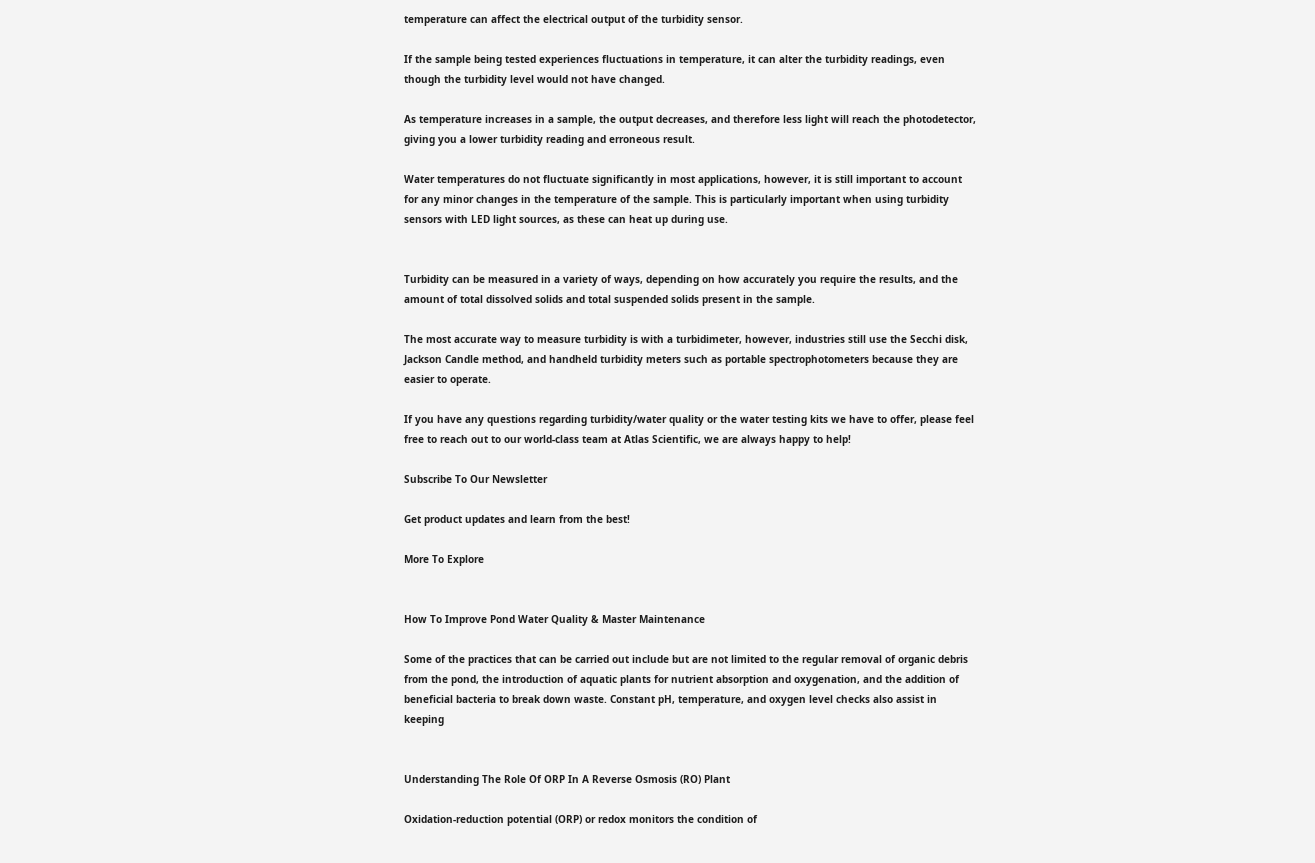temperature can affect the electrical output of the turbidity sensor.

If the sample being tested experiences fluctuations in temperature, it can alter the turbidity readings, even though the turbidity level would not have changed.

As temperature increases in a sample, the output decreases, and therefore less light will reach the photodetector, giving you a lower turbidity reading and erroneous result.

Water temperatures do not fluctuate significantly in most applications, however, it is still important to account for any minor changes in the temperature of the sample. This is particularly important when using turbidity sensors with LED light sources, as these can heat up during use.


Turbidity can be measured in a variety of ways, depending on how accurately you require the results, and the amount of total dissolved solids and total suspended solids present in the sample.

The most accurate way to measure turbidity is with a turbidimeter, however, industries still use the Secchi disk, Jackson Candle method, and handheld turbidity meters such as portable spectrophotometers because they are easier to operate.

If you have any questions regarding turbidity/water quality or the water testing kits we have to offer, please feel free to reach out to our world-class team at Atlas Scientific, we are always happy to help!

Subscribe To Our Newsletter

Get product updates and learn from the best!

More To Explore


How To Improve Pond Water Quality & Master Maintenance

Some of the practices that can be carried out include but are not limited to the regular removal of organic debris from the pond, the introduction of aquatic plants for nutrient absorption and oxygenation, and the addition of beneficial bacteria to break down waste. Constant pH, temperature, and oxygen level checks also assist in keeping


Understanding The Role Of ORP In A Reverse Osmosis (RO) Plant

Oxidation-reduction potential (ORP) or redox monitors the condition of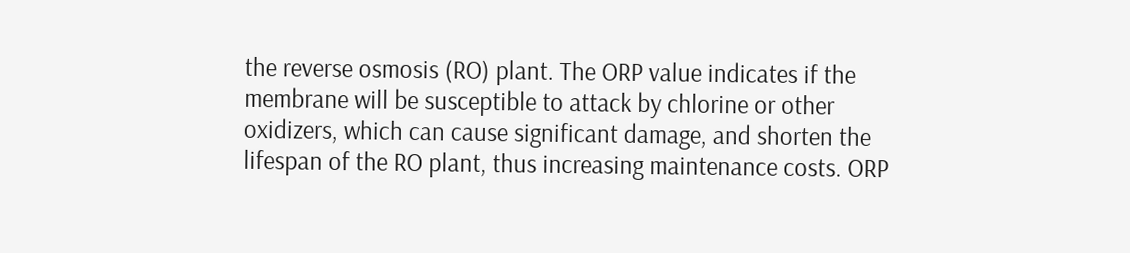the reverse osmosis (RO) plant. The ORP value indicates if the membrane will be susceptible to attack by chlorine or other oxidizers, which can cause significant damage, and shorten the lifespan of the RO plant, thus increasing maintenance costs. ORP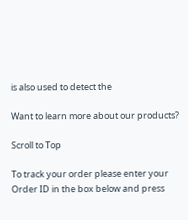is also used to detect the

Want to learn more about our products?

Scroll to Top

To track your order please enter your Order ID in the box below and press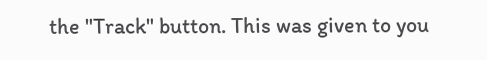the "Track" button. This was given to you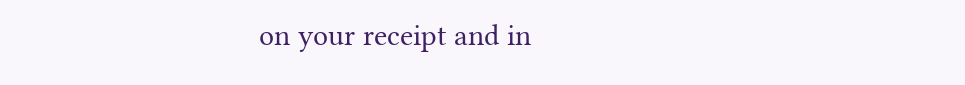on your receipt and in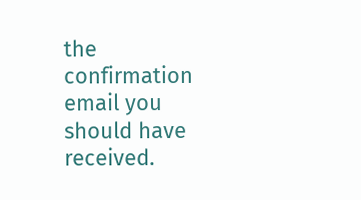the confirmation email you should have received.